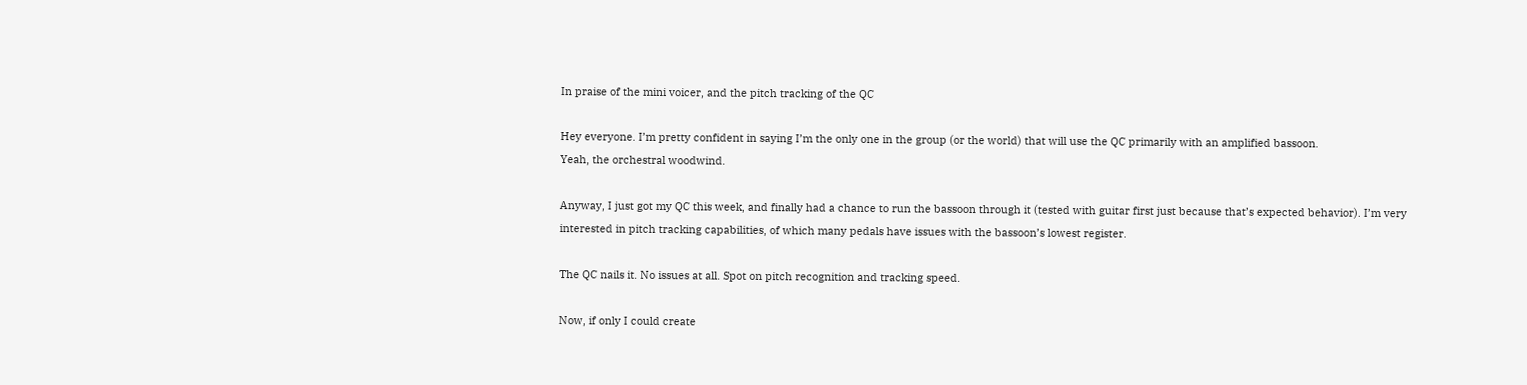In praise of the mini voicer, and the pitch tracking of the QC

Hey everyone. I’m pretty confident in saying I’m the only one in the group (or the world) that will use the QC primarily with an amplified bassoon.
Yeah, the orchestral woodwind.

Anyway, I just got my QC this week, and finally had a chance to run the bassoon through it (tested with guitar first just because that’s expected behavior). I’m very interested in pitch tracking capabilities, of which many pedals have issues with the bassoon’s lowest register.

The QC nails it. No issues at all. Spot on pitch recognition and tracking speed.

Now, if only I could create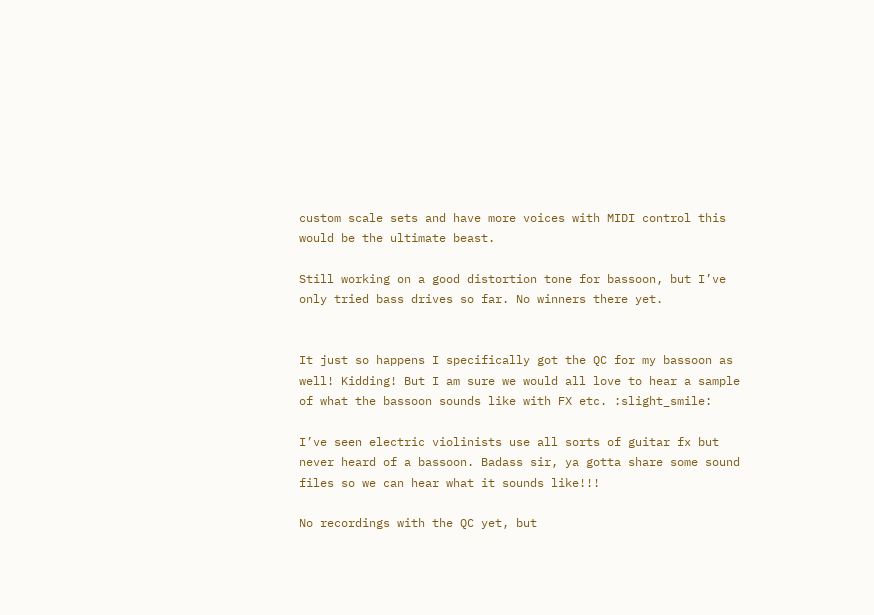custom scale sets and have more voices with MIDI control this would be the ultimate beast.

Still working on a good distortion tone for bassoon, but I’ve only tried bass drives so far. No winners there yet.


It just so happens I specifically got the QC for my bassoon as well! Kidding! But I am sure we would all love to hear a sample of what the bassoon sounds like with FX etc. :slight_smile:

I’ve seen electric violinists use all sorts of guitar fx but never heard of a bassoon. Badass sir, ya gotta share some sound files so we can hear what it sounds like!!!

No recordings with the QC yet, but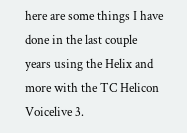here are some things I have done in the last couple years using the Helix and more with the TC Helicon Voicelive 3.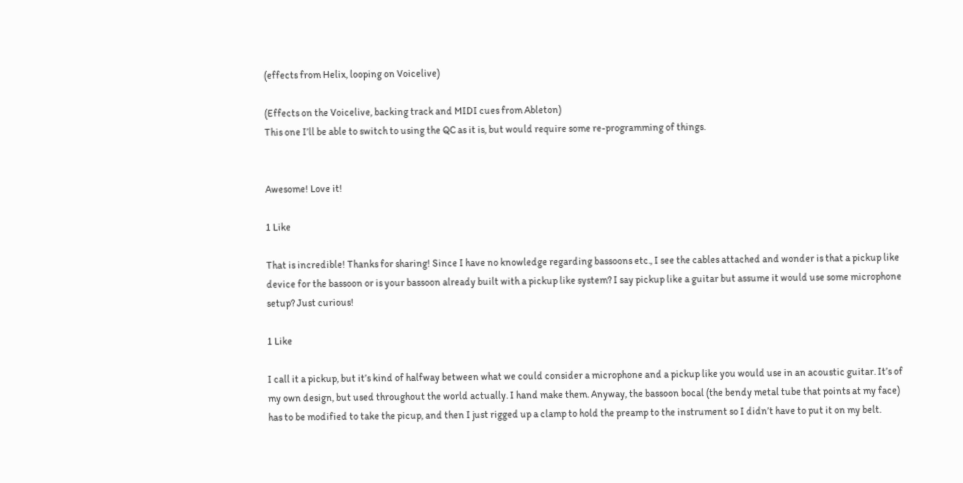(effects from Helix, looping on Voicelive)

(Effects on the Voicelive, backing track and MIDI cues from Ableton)
This one I’ll be able to switch to using the QC as it is, but would require some re-programming of things.


Awesome! Love it!

1 Like

That is incredible! Thanks for sharing! Since I have no knowledge regarding bassoons etc., I see the cables attached and wonder is that a pickup like device for the bassoon or is your bassoon already built with a pickup like system? I say pickup like a guitar but assume it would use some microphone setup? Just curious!

1 Like

I call it a pickup, but it’s kind of halfway between what we could consider a microphone and a pickup like you would use in an acoustic guitar. It’s of my own design, but used throughout the world actually. I hand make them. Anyway, the bassoon bocal (the bendy metal tube that points at my face) has to be modified to take the picup, and then I just rigged up a clamp to hold the preamp to the instrument so I didn’t have to put it on my belt.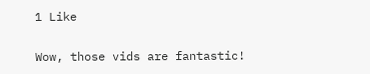1 Like

Wow, those vids are fantastic!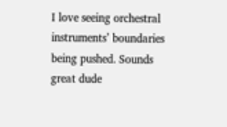I love seeing orchestral instruments’ boundaries being pushed. Sounds great dude